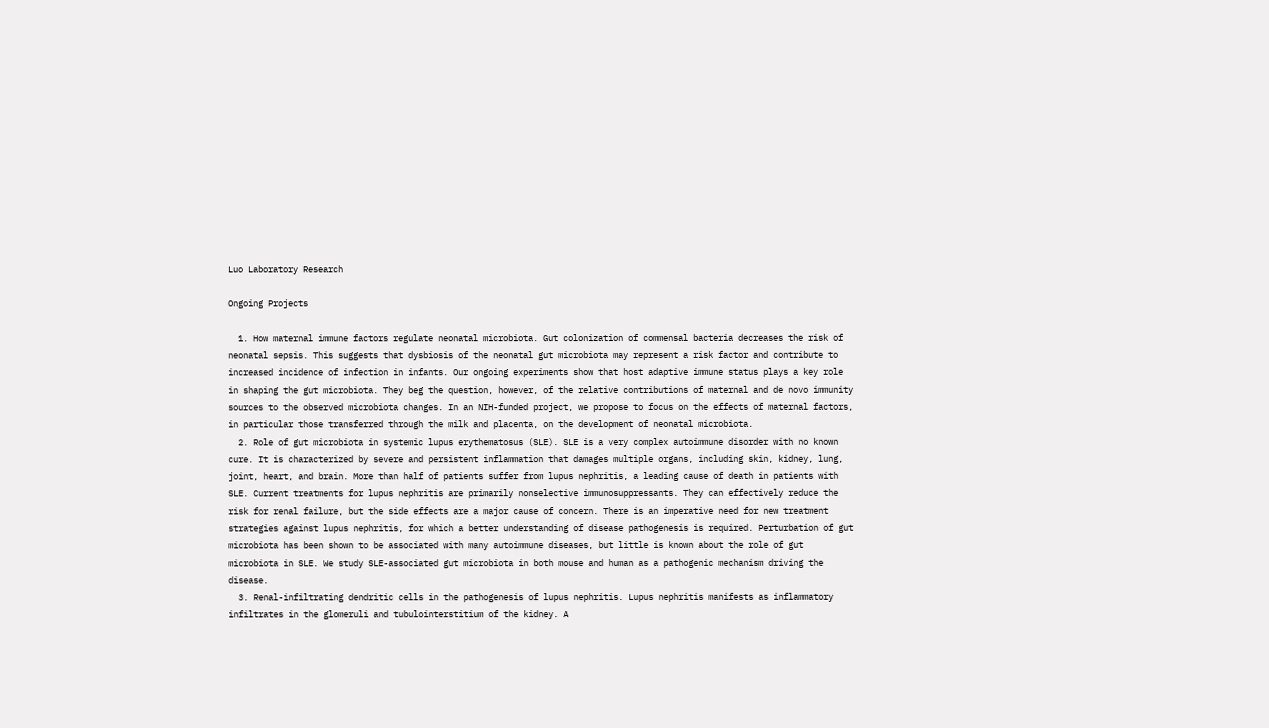Luo Laboratory Research

Ongoing Projects

  1. How maternal immune factors regulate neonatal microbiota. Gut colonization of commensal bacteria decreases the risk of neonatal sepsis. This suggests that dysbiosis of the neonatal gut microbiota may represent a risk factor and contribute to increased incidence of infection in infants. Our ongoing experiments show that host adaptive immune status plays a key role in shaping the gut microbiota. They beg the question, however, of the relative contributions of maternal and de novo immunity sources to the observed microbiota changes. In an NIH-funded project, we propose to focus on the effects of maternal factors, in particular those transferred through the milk and placenta, on the development of neonatal microbiota.
  2. Role of gut microbiota in systemic lupus erythematosus (SLE). SLE is a very complex autoimmune disorder with no known cure. It is characterized by severe and persistent inflammation that damages multiple organs, including skin, kidney, lung, joint, heart, and brain. More than half of patients suffer from lupus nephritis, a leading cause of death in patients with SLE. Current treatments for lupus nephritis are primarily nonselective immunosuppressants. They can effectively reduce the risk for renal failure, but the side effects are a major cause of concern. There is an imperative need for new treatment strategies against lupus nephritis, for which a better understanding of disease pathogenesis is required. Perturbation of gut microbiota has been shown to be associated with many autoimmune diseases, but little is known about the role of gut microbiota in SLE. We study SLE-associated gut microbiota in both mouse and human as a pathogenic mechanism driving the disease.
  3. Renal-infiltrating dendritic cells in the pathogenesis of lupus nephritis. Lupus nephritis manifests as inflammatory infiltrates in the glomeruli and tubulointerstitium of the kidney. A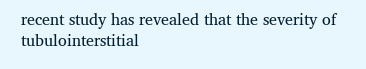recent study has revealed that the severity of tubulointerstitial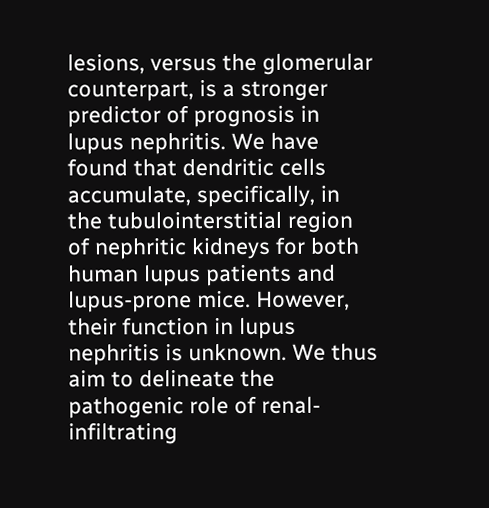lesions, versus the glomerular counterpart, is a stronger predictor of prognosis in lupus nephritis. We have found that dendritic cells accumulate, specifically, in the tubulointerstitial region of nephritic kidneys for both human lupus patients and lupus-prone mice. However, their function in lupus nephritis is unknown. We thus aim to delineate the pathogenic role of renal-infiltrating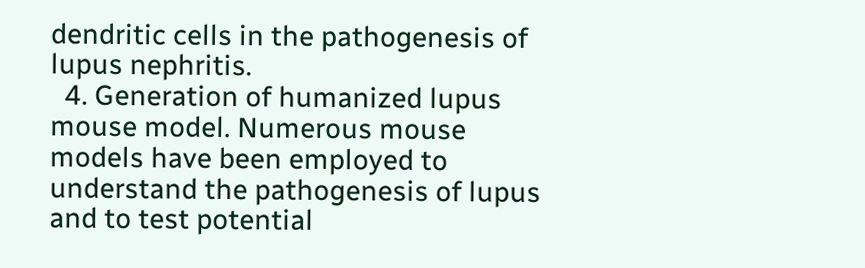dendritic cells in the pathogenesis of lupus nephritis.
  4. Generation of humanized lupus mouse model. Numerous mouse models have been employed to understand the pathogenesis of lupus and to test potential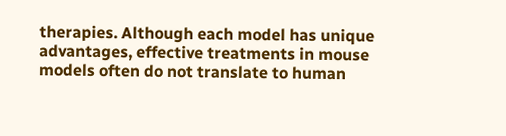therapies. Although each model has unique advantages, effective treatments in mouse models often do not translate to human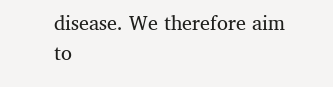disease. We therefore aim to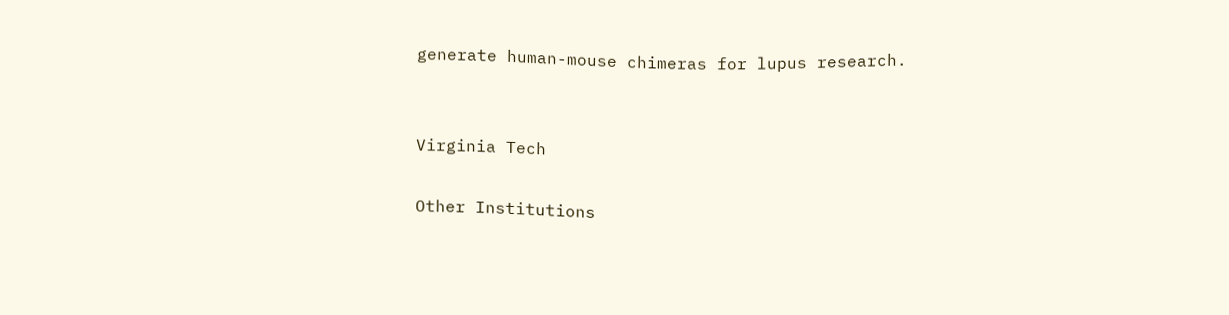generate human-mouse chimeras for lupus research.


Virginia Tech

Other Institutions